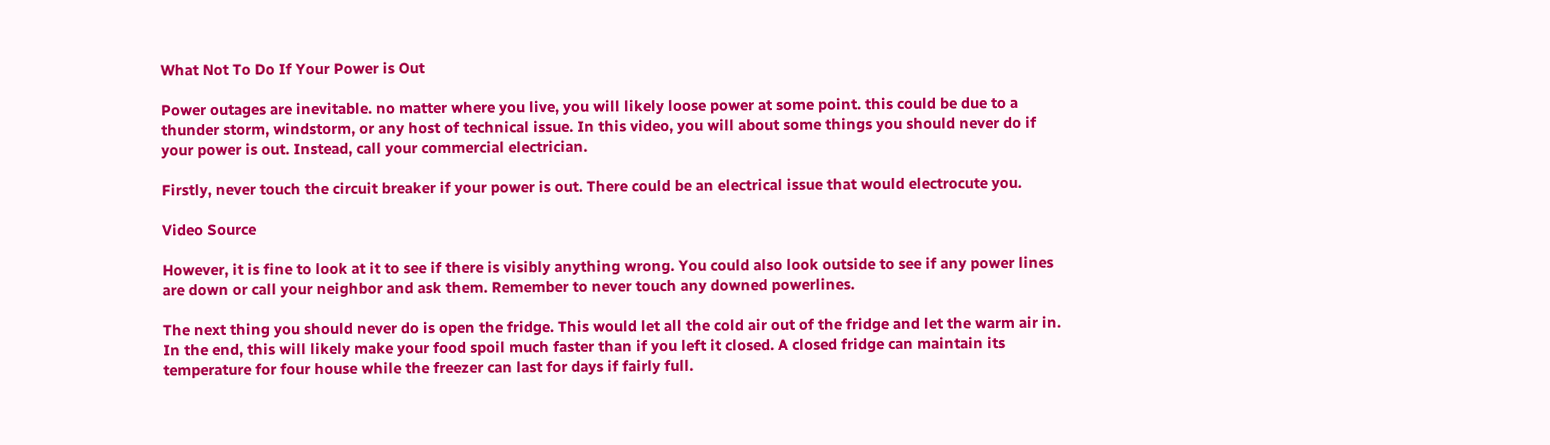What Not To Do If Your Power is Out

Power outages are inevitable. no matter where you live, you will likely loose power at some point. this could be due to a thunder storm, windstorm, or any host of technical issue. In this video, you will about some things you should never do if your power is out. Instead, call your commercial electrician.

Firstly, never touch the circuit breaker if your power is out. There could be an electrical issue that would electrocute you.

Video Source

However, it is fine to look at it to see if there is visibly anything wrong. You could also look outside to see if any power lines are down or call your neighbor and ask them. Remember to never touch any downed powerlines.

The next thing you should never do is open the fridge. This would let all the cold air out of the fridge and let the warm air in. In the end, this will likely make your food spoil much faster than if you left it closed. A closed fridge can maintain its temperature for four house while the freezer can last for days if fairly full.